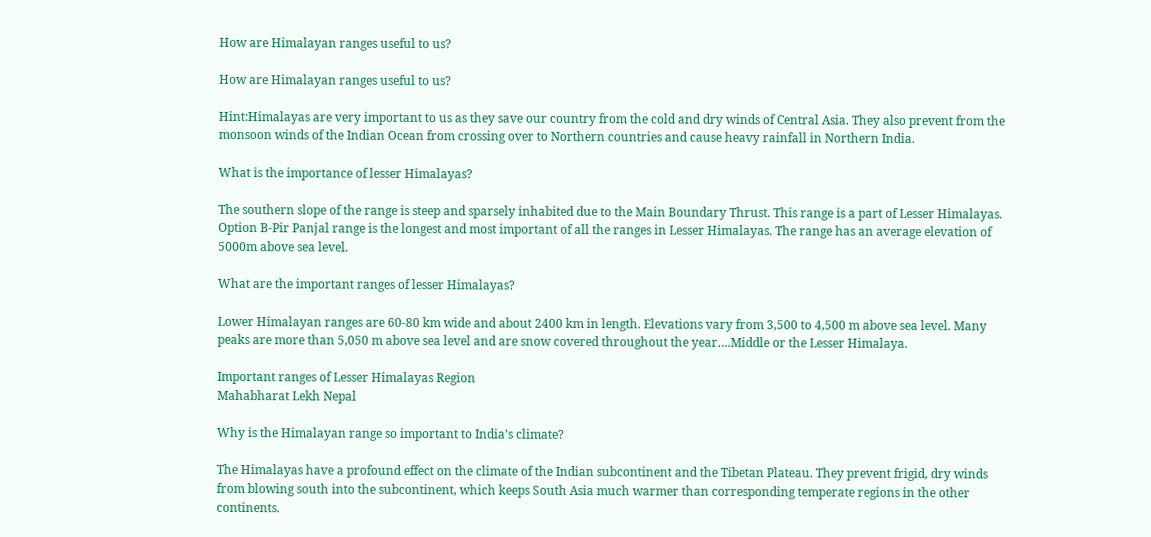How are Himalayan ranges useful to us?

How are Himalayan ranges useful to us?

Hint:Himalayas are very important to us as they save our country from the cold and dry winds of Central Asia. They also prevent from the monsoon winds of the Indian Ocean from crossing over to Northern countries and cause heavy rainfall in Northern India.

What is the importance of lesser Himalayas?

The southern slope of the range is steep and sparsely inhabited due to the Main Boundary Thrust. This range is a part of Lesser Himalayas. Option B-Pir Panjal range is the longest and most important of all the ranges in Lesser Himalayas. The range has an average elevation of 5000m above sea level.

What are the important ranges of lesser Himalayas?

Lower Himalayan ranges are 60-80 km wide and about 2400 km in length. Elevations vary from 3,500 to 4,500 m above sea level. Many peaks are more than 5,050 m above sea level and are snow covered throughout the year….Middle or the Lesser Himalaya.

Important ranges of Lesser Himalayas Region
Mahabharat Lekh Nepal

Why is the Himalayan range so important to India’s climate?

The Himalayas have a profound effect on the climate of the Indian subcontinent and the Tibetan Plateau. They prevent frigid, dry winds from blowing south into the subcontinent, which keeps South Asia much warmer than corresponding temperate regions in the other continents.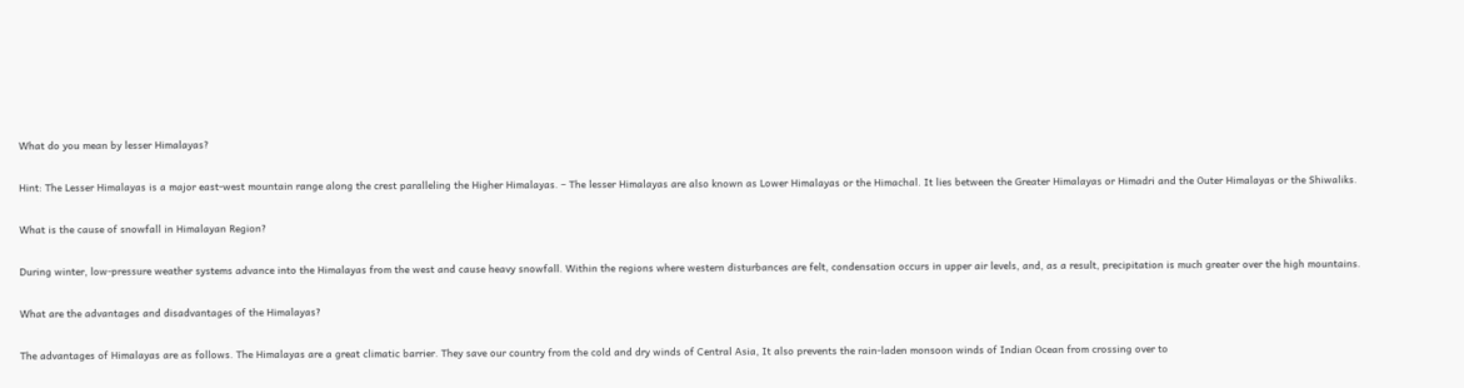What do you mean by lesser Himalayas?

Hint: The Lesser Himalayas is a major east-west mountain range along the crest paralleling the Higher Himalayas. – The lesser Himalayas are also known as Lower Himalayas or the Himachal. It lies between the Greater Himalayas or Himadri and the Outer Himalayas or the Shiwaliks.

What is the cause of snowfall in Himalayan Region?

During winter, low-pressure weather systems advance into the Himalayas from the west and cause heavy snowfall. Within the regions where western disturbances are felt, condensation occurs in upper air levels, and, as a result, precipitation is much greater over the high mountains.

What are the advantages and disadvantages of the Himalayas?

The advantages of Himalayas are as follows. The Himalayas are a great climatic barrier. They save our country from the cold and dry winds of Central Asia, It also prevents the rain-laden monsoon winds of Indian Ocean from crossing over to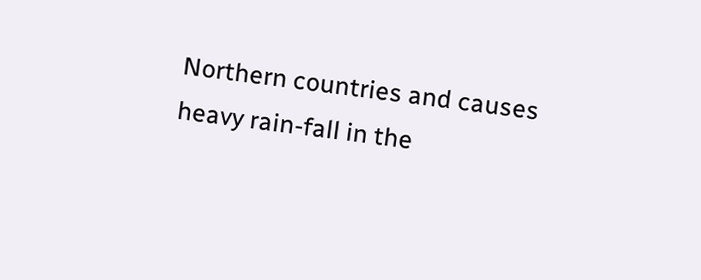Northern countries and causes heavy rain-fall in the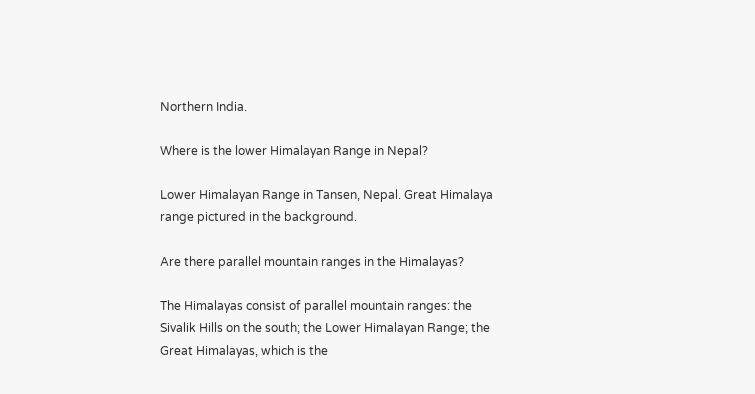Northern India.

Where is the lower Himalayan Range in Nepal?

Lower Himalayan Range in Tansen, Nepal. Great Himalaya range pictured in the background.

Are there parallel mountain ranges in the Himalayas?

The Himalayas consist of parallel mountain ranges: the Sivalik Hills on the south; the Lower Himalayan Range; the Great Himalayas, which is the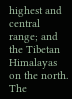highest and central range; and the Tibetan Himalayas on the north. The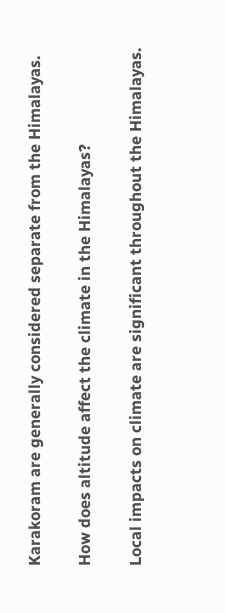Karakoram are generally considered separate from the Himalayas.

How does altitude affect the climate in the Himalayas?

Local impacts on climate are significant throughout the Himalayas.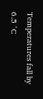Temperatures fall by 6.5 °C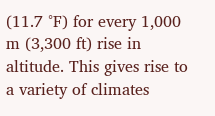(11.7 °F) for every 1,000 m (3,300 ft) rise in altitude. This gives rise to a variety of climates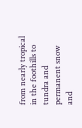from nearly tropical in the foothills to tundra and permanent snow and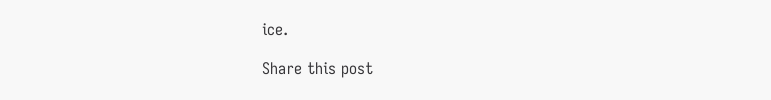ice.

Share this post